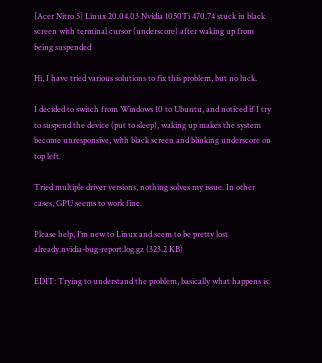[Acer Nitro 5] Linux 20.04.03 Nvidia 1050Ti 470.74 stuck in black screen with terminal cursor (underscore) after waking up from being suspended

Hi, I have tried various solutions to fix this problem, but no luck.

I decided to switch from Windows 10 to Ubuntu, and noticed if I try to suspend the device (put to sleep), waking up makes the system become unresponsive, with black screen and blinking underscore on top left.

Tried multiple driver versions, nothing solves my issue. In other cases, GPU seems to work fine.

Please help, I’m new to Linux and seem to be pretty lost already.nvidia-bug-report.log.gz (323.2 KB)

EDIT: Trying to understand the problem, basically what happens is: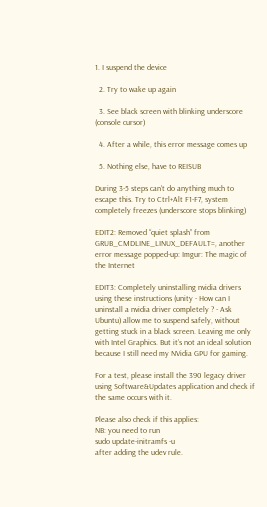1. I suspend the device

  2. Try to wake up again

  3. See black screen with blinking underscore (console cursor)

  4. After a while, this error message comes up

  5. Nothing else, have to REISUB

During 3-5 steps can’t do anything much to escape this. Try to Ctrl+Alt F1-F7, system completely freezes (underscore stops blinking)

EDIT2: Removed “quiet splash” from GRUB_CMDLINE_LINUX_DEFAULT=, another error message popped-up: Imgur: The magic of the Internet

EDIT3: Completely uninstalling nvidia drivers using these instructions (unity - How can I uninstall a nvidia driver completely ? - Ask Ubuntu) allow me to suspend safely, without getting stuck in a black screen. Leaving me only with Intel Graphics. But it’s not an ideal solution because I still need my NVidia GPU for gaming.

For a test, please install the 390 legacy driver using Software&Updates application and check if the same occurs with it.

Please also check if this applies:
NB: you need to run
sudo update-initramfs -u
after adding the udev rule.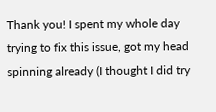Thank you! I spent my whole day trying to fix this issue, got my head spinning already (I thought I did try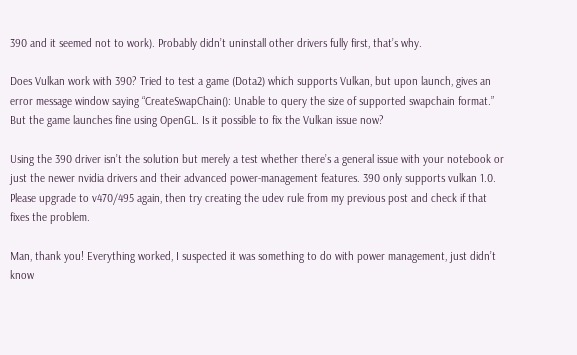390 and it seemed not to work). Probably didn’t uninstall other drivers fully first, that’s why.

Does Vulkan work with 390? Tried to test a game (Dota2) which supports Vulkan, but upon launch, gives an error message window saying “CreateSwapChain(): Unable to query the size of supported swapchain format.” But the game launches fine using OpenGL. Is it possible to fix the Vulkan issue now?

Using the 390 driver isn’t the solution but merely a test whether there’s a general issue with your notebook or just the newer nvidia drivers and their advanced power-management features. 390 only supports vulkan 1.0.
Please upgrade to v470/495 again, then try creating the udev rule from my previous post and check if that fixes the problem.

Man, thank you! Everything worked, I suspected it was something to do with power management, just didn’t know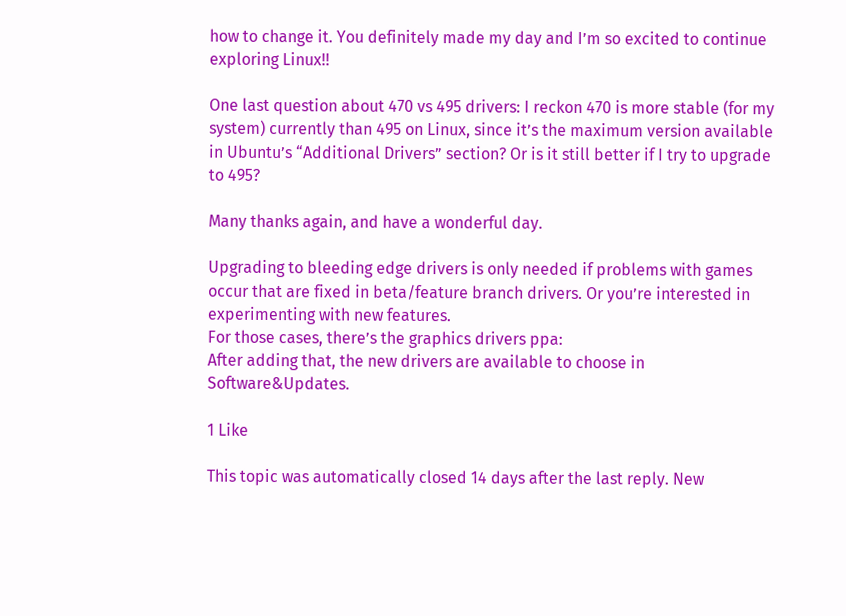how to change it. You definitely made my day and I’m so excited to continue exploring Linux!!

One last question about 470 vs 495 drivers: I reckon 470 is more stable (for my system) currently than 495 on Linux, since it’s the maximum version available in Ubuntu’s “Additional Drivers” section? Or is it still better if I try to upgrade to 495?

Many thanks again, and have a wonderful day.

Upgrading to bleeding edge drivers is only needed if problems with games occur that are fixed in beta/feature branch drivers. Or you’re interested in experimenting with new features.
For those cases, there’s the graphics drivers ppa:
After adding that, the new drivers are available to choose in Software&Updates.

1 Like

This topic was automatically closed 14 days after the last reply. New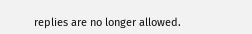replies are no longer allowed.